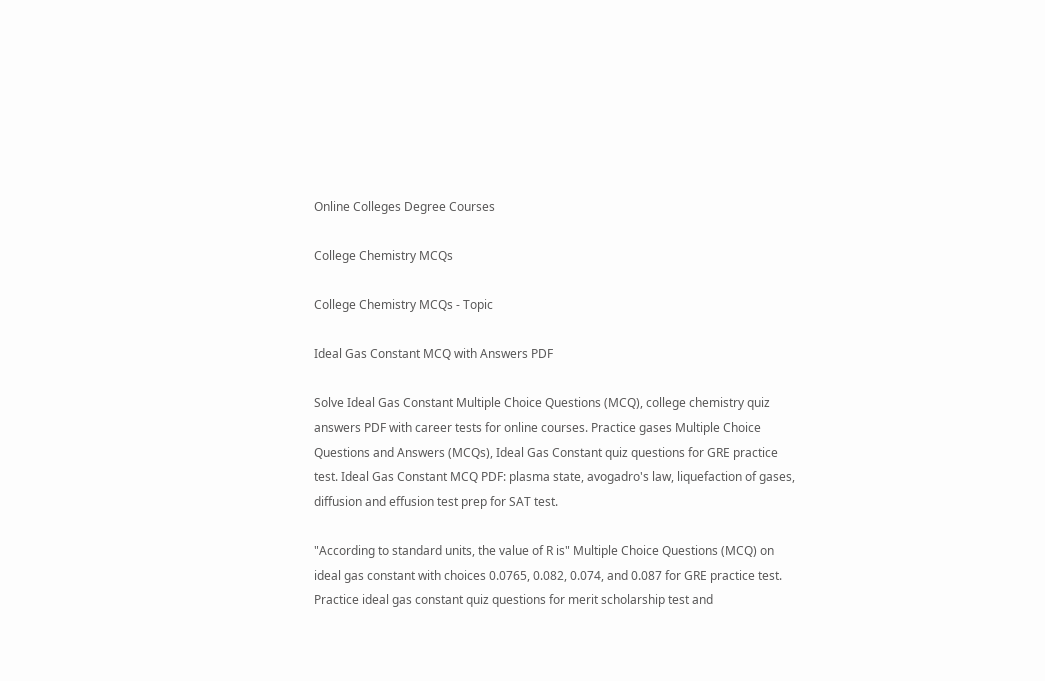Online Colleges Degree Courses

College Chemistry MCQs

College Chemistry MCQs - Topic

Ideal Gas Constant MCQ with Answers PDF

Solve Ideal Gas Constant Multiple Choice Questions (MCQ), college chemistry quiz answers PDF with career tests for online courses. Practice gases Multiple Choice Questions and Answers (MCQs), Ideal Gas Constant quiz questions for GRE practice test. Ideal Gas Constant MCQ PDF: plasma state, avogadro's law, liquefaction of gases, diffusion and effusion test prep for SAT test.

"According to standard units, the value of R is" Multiple Choice Questions (MCQ) on ideal gas constant with choices 0.0765, 0.082, 0.074, and 0.087 for GRE practice test. Practice ideal gas constant quiz questions for merit scholarship test and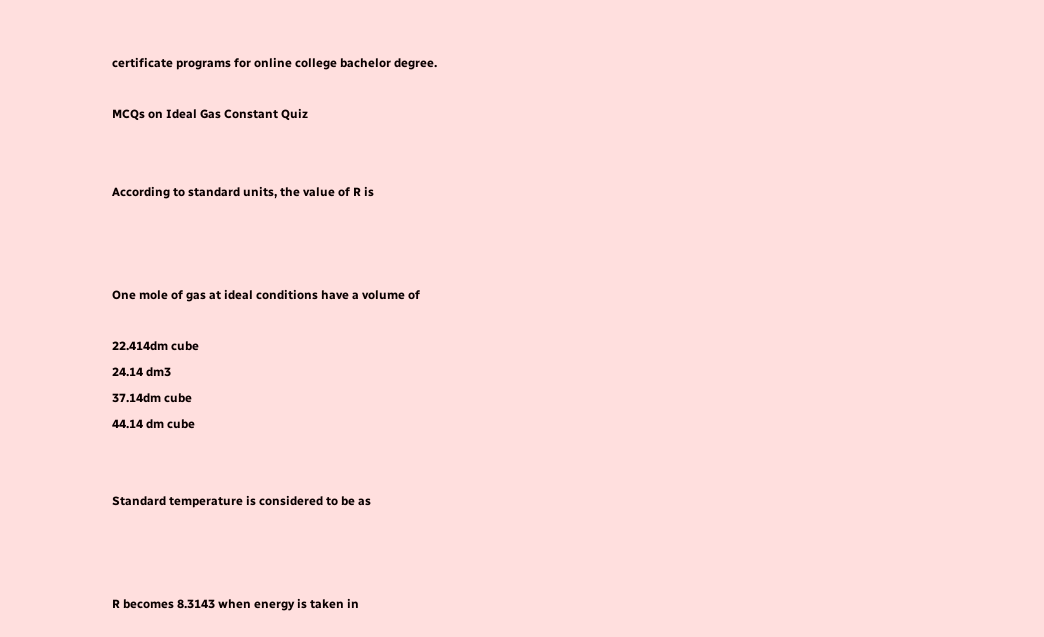certificate programs for online college bachelor degree.

MCQs on Ideal Gas Constant Quiz


According to standard units, the value of R is



One mole of gas at ideal conditions have a volume of

22.414dm cube
24.14 dm3
37.14dm cube
44.14 dm cube


Standard temperature is considered to be as



R becomes 8.3143 when energy is taken in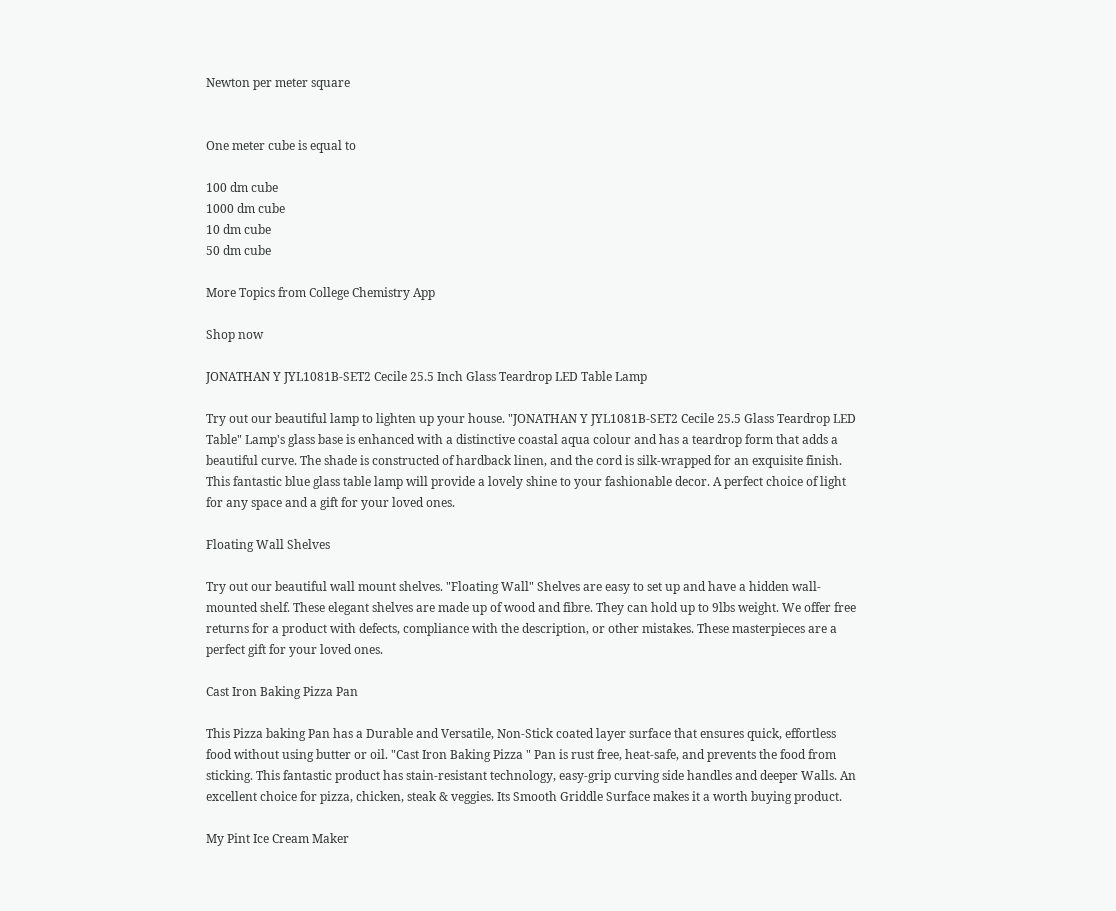Newton per meter square


One meter cube is equal to

100 dm cube
1000 dm cube
10 dm cube
50 dm cube

More Topics from College Chemistry App

Shop now

JONATHAN Y JYL1081B-SET2 Cecile 25.5 Inch Glass Teardrop LED Table Lamp

Try out our beautiful lamp to lighten up your house. "JONATHAN Y JYL1081B-SET2 Cecile 25.5 Glass Teardrop LED Table" Lamp's glass base is enhanced with a distinctive coastal aqua colour and has a teardrop form that adds a beautiful curve. The shade is constructed of hardback linen, and the cord is silk-wrapped for an exquisite finish. This fantastic blue glass table lamp will provide a lovely shine to your fashionable decor. A perfect choice of light for any space and a gift for your loved ones.

Floating Wall Shelves

Try out our beautiful wall mount shelves. "Floating Wall" Shelves are easy to set up and have a hidden wall-mounted shelf. These elegant shelves are made up of wood and fibre. They can hold up to 9lbs weight. We offer free returns for a product with defects, compliance with the description, or other mistakes. These masterpieces are a perfect gift for your loved ones.

Cast Iron Baking Pizza Pan

This Pizza baking Pan has a Durable and Versatile, Non-Stick coated layer surface that ensures quick, effortless food without using butter or oil. "Cast Iron Baking Pizza " Pan is rust free, heat-safe, and prevents the food from sticking. This fantastic product has stain-resistant technology, easy-grip curving side handles and deeper Walls. An excellent choice for pizza, chicken, steak & veggies. Its Smooth Griddle Surface makes it a worth buying product.

My Pint Ice Cream Maker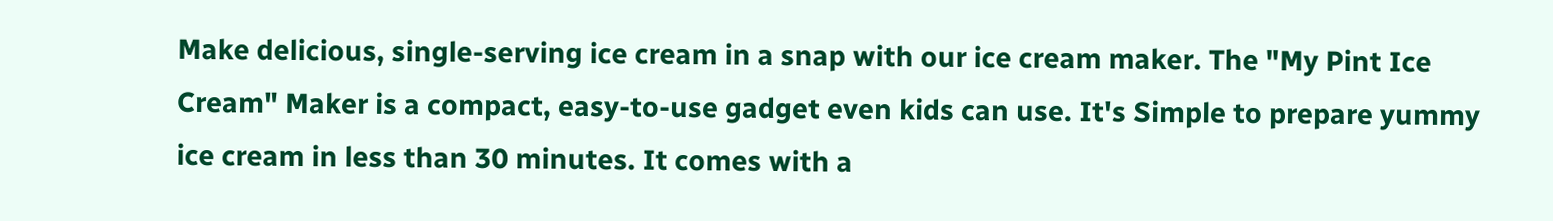Make delicious, single-serving ice cream in a snap with our ice cream maker. The "My Pint Ice Cream" Maker is a compact, easy-to-use gadget even kids can use. It's Simple to prepare yummy ice cream in less than 30 minutes. It comes with a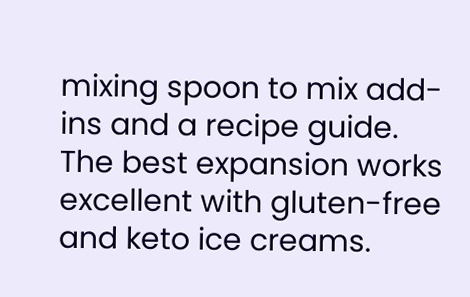mixing spoon to mix add-ins and a recipe guide. The best expansion works excellent with gluten-free and keto ice creams.